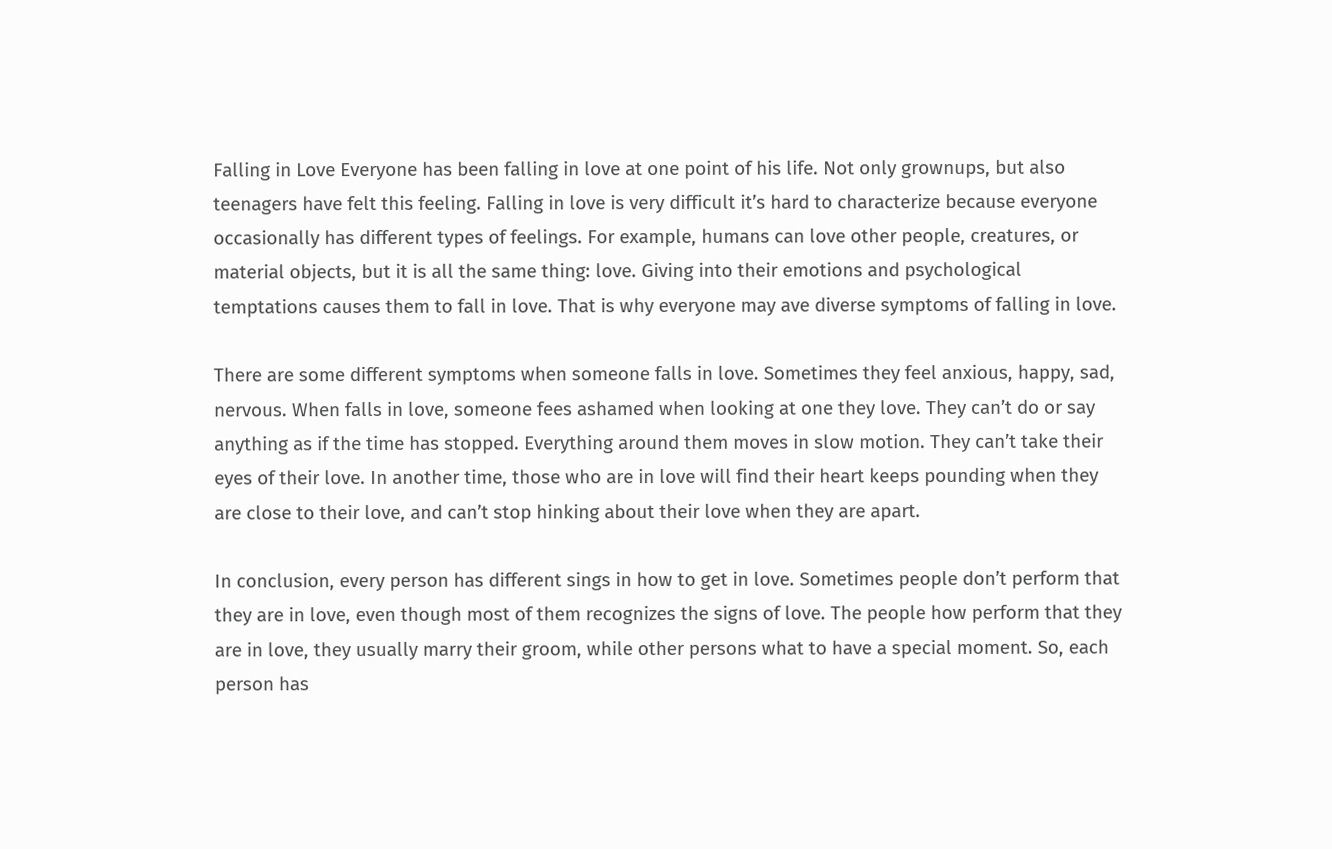Falling in Love Everyone has been falling in love at one point of his life. Not only grownups, but also teenagers have felt this feeling. Falling in love is very difficult it’s hard to characterize because everyone occasionally has different types of feelings. For example, humans can love other people, creatures, or material objects, but it is all the same thing: love. Giving into their emotions and psychological temptations causes them to fall in love. That is why everyone may ave diverse symptoms of falling in love.

There are some different symptoms when someone falls in love. Sometimes they feel anxious, happy, sad, nervous. When falls in love, someone fees ashamed when looking at one they love. They can’t do or say anything as if the time has stopped. Everything around them moves in slow motion. They can’t take their eyes of their love. In another time, those who are in love will find their heart keeps pounding when they are close to their love, and can’t stop hinking about their love when they are apart.

In conclusion, every person has different sings in how to get in love. Sometimes people don’t perform that they are in love, even though most of them recognizes the signs of love. The people how perform that they are in love, they usually marry their groom, while other persons what to have a special moment. So, each person has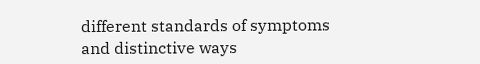different standards of symptoms and distinctive ways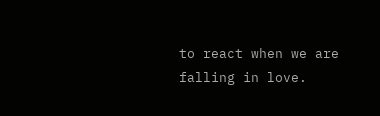to react when we are falling in love.